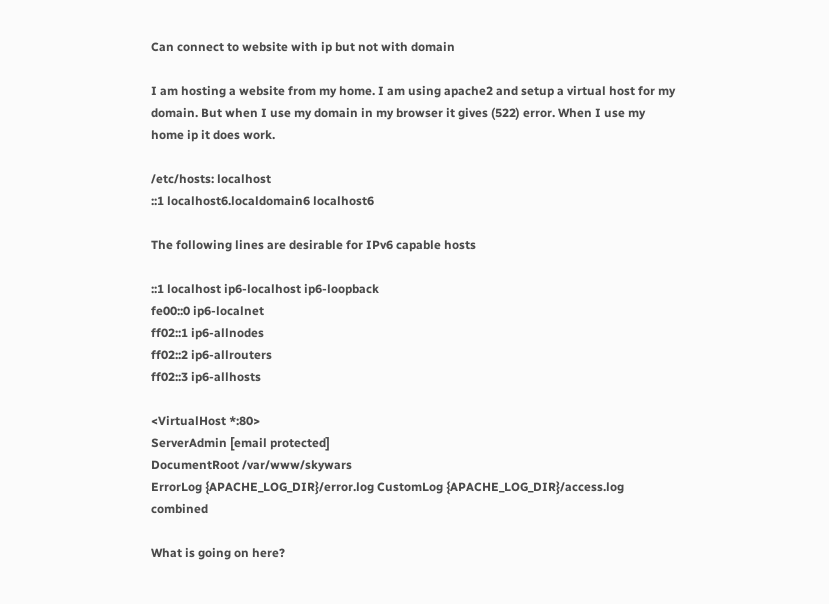Can connect to website with ip but not with domain

I am hosting a website from my home. I am using apache2 and setup a virtual host for my domain. But when I use my domain in my browser it gives (522) error. When I use my home ip it does work.

/etc/hosts: localhost
::1 localhost6.localdomain6 localhost6

The following lines are desirable for IPv6 capable hosts

::1 localhost ip6-localhost ip6-loopback
fe00::0 ip6-localnet
ff02::1 ip6-allnodes
ff02::2 ip6-allrouters
ff02::3 ip6-allhosts

<VirtualHost *:80>
ServerAdmin [email protected]
DocumentRoot /var/www/skywars
ErrorLog {APACHE_LOG_DIR}/error.log CustomLog {APACHE_LOG_DIR}/access.log combined

What is going on here?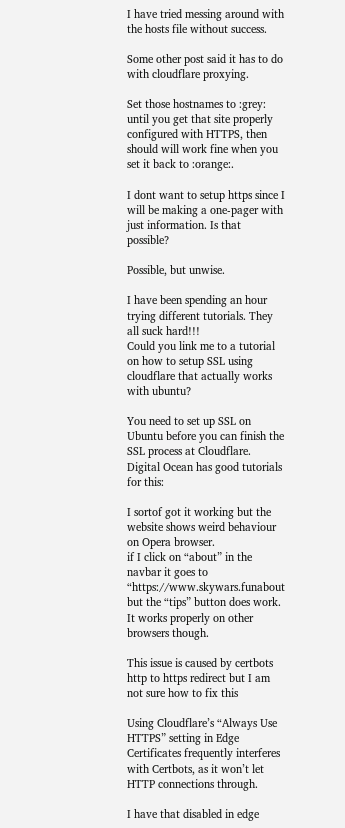I have tried messing around with the hosts file without success.

Some other post said it has to do with cloudflare proxying.

Set those hostnames to :grey: until you get that site properly configured with HTTPS, then should will work fine when you set it back to :orange:.

I dont want to setup https since I will be making a one-pager with just information. Is that possible?

Possible, but unwise.

I have been spending an hour trying different tutorials. They all suck hard!!!
Could you link me to a tutorial on how to setup SSL using cloudflare that actually works with ubuntu?

You need to set up SSL on Ubuntu before you can finish the SSL process at Cloudflare. Digital Ocean has good tutorials for this:

I sortof got it working but the website shows weird behaviour on Opera browser.
if I click on “about” in the navbar it goes to “https://www.skywars.funabout
but the “tips” button does work. It works properly on other browsers though.

This issue is caused by certbots http to https redirect but I am not sure how to fix this

Using Cloudflare’s “Always Use HTTPS” setting in Edge Certificates frequently interferes with Certbots, as it won’t let HTTP connections through.

I have that disabled in edge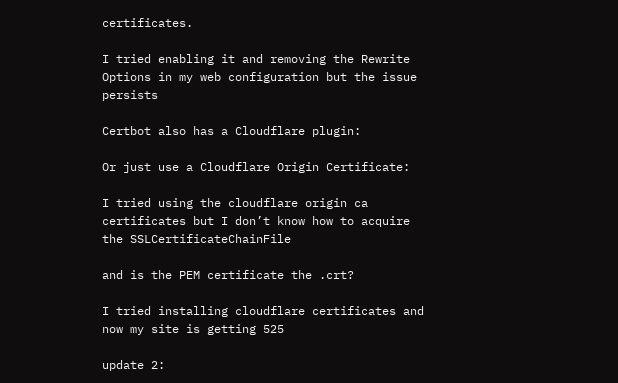certificates.

I tried enabling it and removing the Rewrite Options in my web configuration but the issue persists

Certbot also has a Cloudflare plugin:

Or just use a Cloudflare Origin Certificate:

I tried using the cloudflare origin ca certificates but I don’t know how to acquire the SSLCertificateChainFile

and is the PEM certificate the .crt?

I tried installing cloudflare certificates and now my site is getting 525

update 2: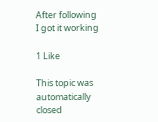After following
I got it working

1 Like

This topic was automatically closed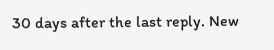30 days after the last reply. New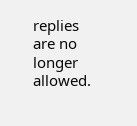replies are no longer allowed.